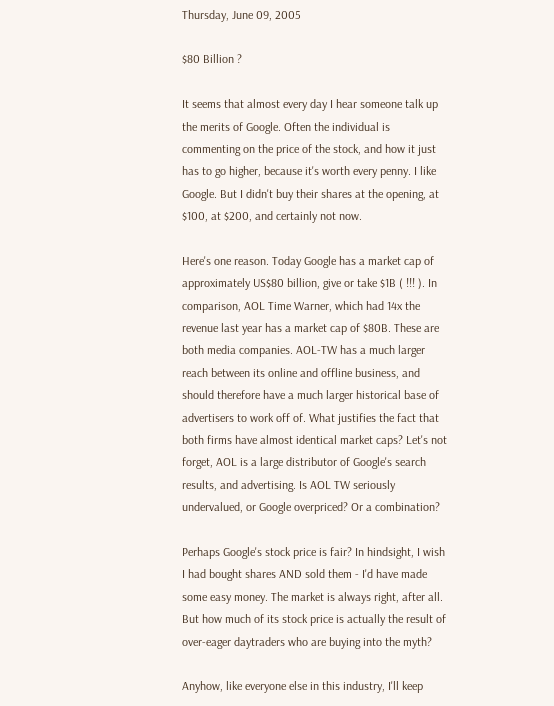Thursday, June 09, 2005

$80 Billion ?

It seems that almost every day I hear someone talk up the merits of Google. Often the individual is commenting on the price of the stock, and how it just has to go higher, because it's worth every penny. I like Google. But I didn't buy their shares at the opening, at $100, at $200, and certainly not now.

Here's one reason. Today Google has a market cap of approximately US$80 billion, give or take $1B ( !!! ). In comparison, AOL Time Warner, which had 14x the revenue last year has a market cap of $80B. These are both media companies. AOL-TW has a much larger reach between its online and offline business, and should therefore have a much larger historical base of advertisers to work off of. What justifies the fact that both firms have almost identical market caps? Let's not forget, AOL is a large distributor of Google's search results, and advertising. Is AOL TW seriously undervalued, or Google overpriced? Or a combination?

Perhaps Google's stock price is fair? In hindsight, I wish I had bought shares AND sold them - I'd have made some easy money. The market is always right, after all. But how much of its stock price is actually the result of over-eager daytraders who are buying into the myth?

Anyhow, like everyone else in this industry, I'll keep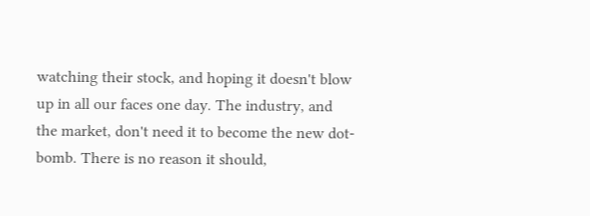watching their stock, and hoping it doesn't blow up in all our faces one day. The industry, and the market, don't need it to become the new dot-bomb. There is no reason it should,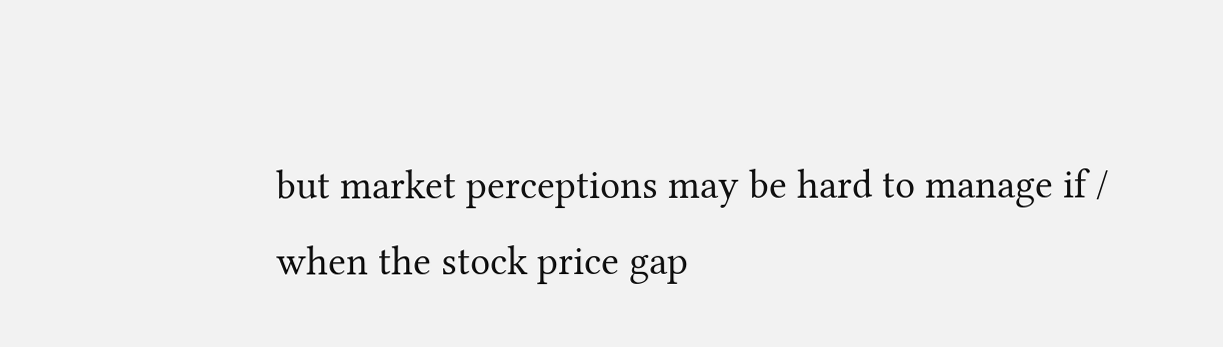but market perceptions may be hard to manage if / when the stock price gap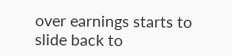over earnings starts to slide back to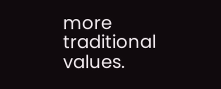more traditional values.